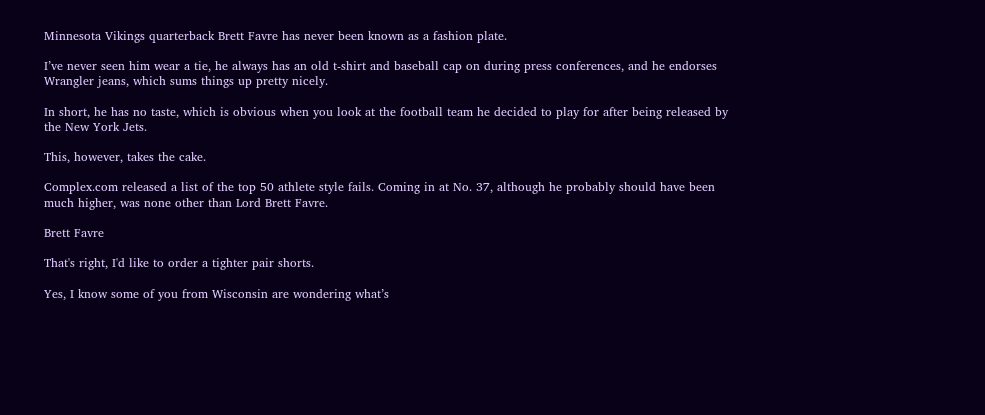Minnesota Vikings quarterback Brett Favre has never been known as a fashion plate.

I’ve never seen him wear a tie, he always has an old t-shirt and baseball cap on during press conferences, and he endorses Wrangler jeans, which sums things up pretty nicely.

In short, he has no taste, which is obvious when you look at the football team he decided to play for after being released by the New York Jets.

This, however, takes the cake.

Complex.com released a list of the top 50 athlete style fails. Coming in at No. 37, although he probably should have been much higher, was none other than Lord Brett Favre.

Brett Favre

That's right, I'd like to order a tighter pair shorts.

Yes, I know some of you from Wisconsin are wondering what’s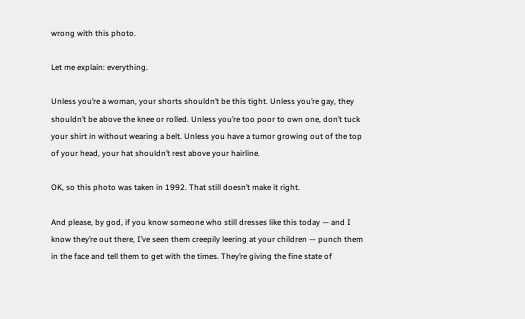wrong with this photo.

Let me explain: everything.

Unless you’re a woman, your shorts shouldn’t be this tight. Unless you’re gay, they shouldn’t be above the knee or rolled. Unless you’re too poor to own one, don’t tuck your shirt in without wearing a belt. Unless you have a tumor growing out of the top of your head, your hat shouldn’t rest above your hairline.

OK, so this photo was taken in 1992. That still doesn’t make it right.

And please, by god, if you know someone who still dresses like this today — and I know they’re out there, I’ve seen them creepily leering at your children — punch them in the face and tell them to get with the times. They’re giving the fine state of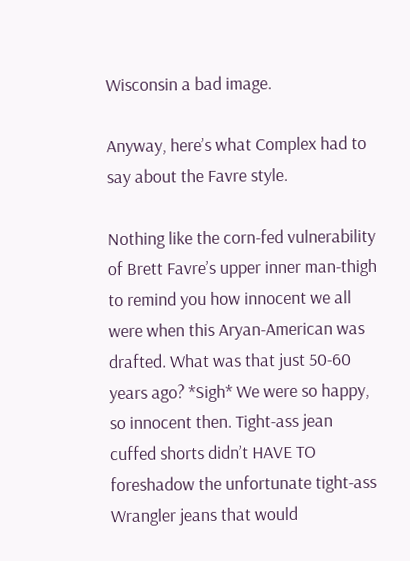Wisconsin a bad image.

Anyway, here’s what Complex had to say about the Favre style.

Nothing like the corn-fed vulnerability of Brett Favre’s upper inner man-thigh to remind you how innocent we all were when this Aryan-American was drafted. What was that just 50-60 years ago? *Sigh* We were so happy, so innocent then. Tight-ass jean cuffed shorts didn’t HAVE TO foreshadow the unfortunate tight-ass Wrangler jeans that would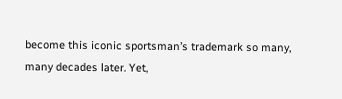become this iconic sportsman’s trademark so many, many decades later. Yet,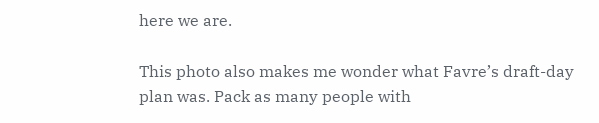here we are.

This photo also makes me wonder what Favre’s draft-day plan was. Pack as many people with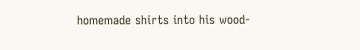homemade shirts into his wood-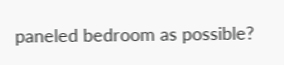paneled bedroom as possible?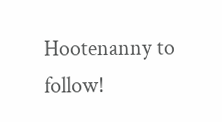Hootenanny to follow!